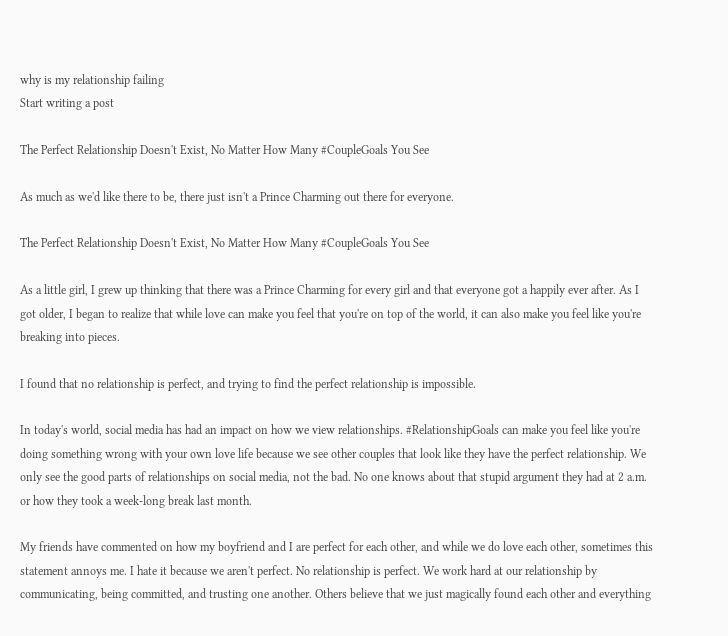why is my relationship failing
Start writing a post

The Perfect Relationship Doesn't Exist, No Matter How Many #CoupleGoals You See

As much as we'd like there to be, there just isn't a Prince Charming out there for everyone.

The Perfect Relationship Doesn't Exist, No Matter How Many #CoupleGoals You See

As a little girl, I grew up thinking that there was a Prince Charming for every girl and that everyone got a happily ever after. As I got older, I began to realize that while love can make you feel that you're on top of the world, it can also make you feel like you're breaking into pieces.

I found that no relationship is perfect, and trying to find the perfect relationship is impossible.

In today's world, social media has had an impact on how we view relationships. #RelationshipGoals can make you feel like you're doing something wrong with your own love life because we see other couples that look like they have the perfect relationship. We only see the good parts of relationships on social media, not the bad. No one knows about that stupid argument they had at 2 a.m. or how they took a week-long break last month.

My friends have commented on how my boyfriend and I are perfect for each other, and while we do love each other, sometimes this statement annoys me. I hate it because we aren't perfect. No relationship is perfect. We work hard at our relationship by communicating, being committed, and trusting one another. Others believe that we just magically found each other and everything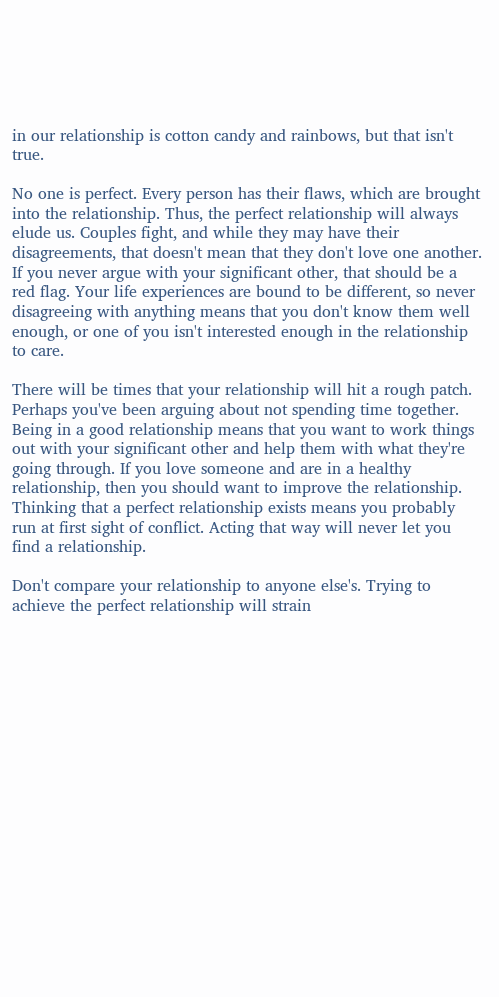in our relationship is cotton candy and rainbows, but that isn't true.

No one is perfect. Every person has their flaws, which are brought into the relationship. Thus, the perfect relationship will always elude us. Couples fight, and while they may have their disagreements, that doesn't mean that they don't love one another. If you never argue with your significant other, that should be a red flag. Your life experiences are bound to be different, so never disagreeing with anything means that you don't know them well enough, or one of you isn't interested enough in the relationship to care.

There will be times that your relationship will hit a rough patch. Perhaps you've been arguing about not spending time together. Being in a good relationship means that you want to work things out with your significant other and help them with what they're going through. If you love someone and are in a healthy relationship, then you should want to improve the relationship. Thinking that a perfect relationship exists means you probably run at first sight of conflict. Acting that way will never let you find a relationship.

Don't compare your relationship to anyone else's. Trying to achieve the perfect relationship will strain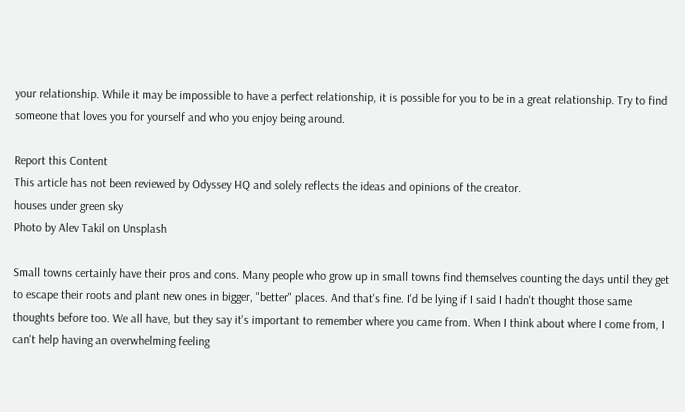your relationship. While it may be impossible to have a perfect relationship, it is possible for you to be in a great relationship. Try to find someone that loves you for yourself and who you enjoy being around.

Report this Content
This article has not been reviewed by Odyssey HQ and solely reflects the ideas and opinions of the creator.
houses under green sky
Photo by Alev Takil on Unsplash

Small towns certainly have their pros and cons. Many people who grow up in small towns find themselves counting the days until they get to escape their roots and plant new ones in bigger, "better" places. And that's fine. I'd be lying if I said I hadn't thought those same thoughts before too. We all have, but they say it's important to remember where you came from. When I think about where I come from, I can't help having an overwhelming feeling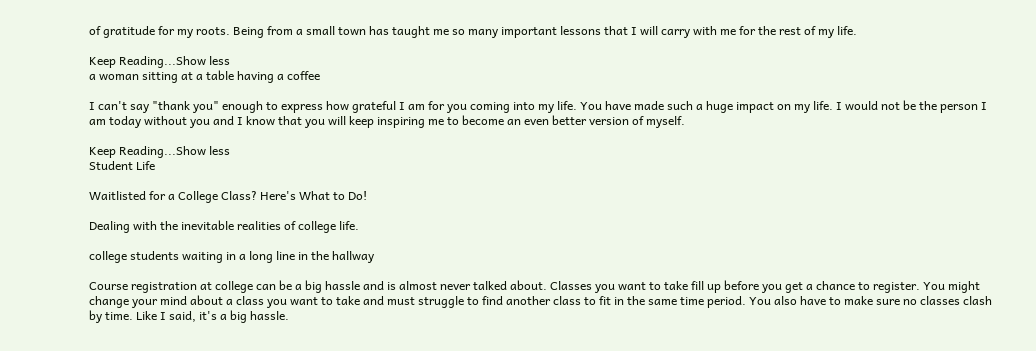of gratitude for my roots. Being from a small town has taught me so many important lessons that I will carry with me for the rest of my life.

Keep Reading...Show less
a woman sitting at a table having a coffee

I can't say "thank you" enough to express how grateful I am for you coming into my life. You have made such a huge impact on my life. I would not be the person I am today without you and I know that you will keep inspiring me to become an even better version of myself.

Keep Reading...Show less
Student Life

Waitlisted for a College Class? Here's What to Do!

Dealing with the inevitable realities of college life.

college students waiting in a long line in the hallway

Course registration at college can be a big hassle and is almost never talked about. Classes you want to take fill up before you get a chance to register. You might change your mind about a class you want to take and must struggle to find another class to fit in the same time period. You also have to make sure no classes clash by time. Like I said, it's a big hassle.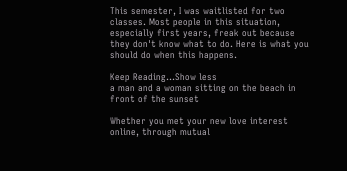This semester, I was waitlisted for two classes. Most people in this situation, especially first years, freak out because they don't know what to do. Here is what you should do when this happens.

Keep Reading...Show less
a man and a woman sitting on the beach in front of the sunset

Whether you met your new love interest online, through mutual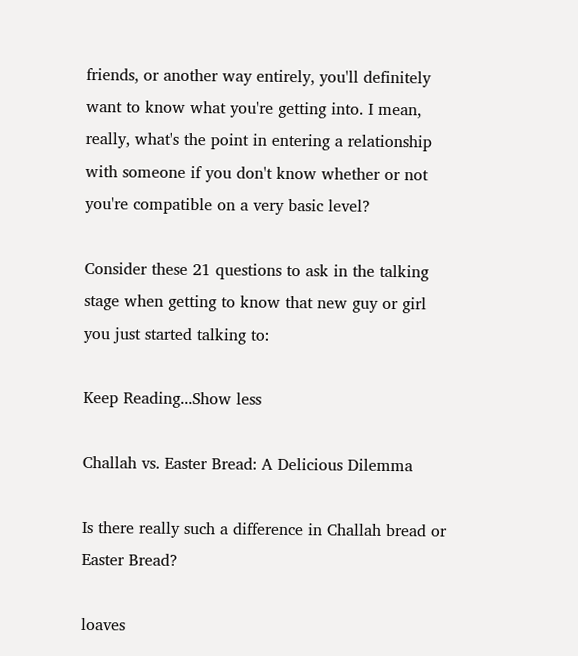friends, or another way entirely, you'll definitely want to know what you're getting into. I mean, really, what's the point in entering a relationship with someone if you don't know whether or not you're compatible on a very basic level?

Consider these 21 questions to ask in the talking stage when getting to know that new guy or girl you just started talking to:

Keep Reading...Show less

Challah vs. Easter Bread: A Delicious Dilemma

Is there really such a difference in Challah bread or Easter Bread?

loaves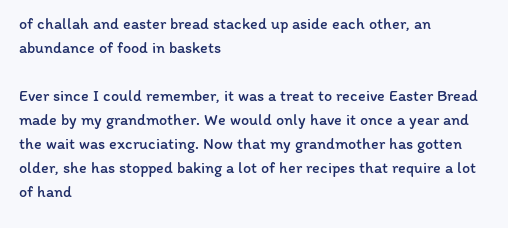of challah and easter bread stacked up aside each other, an abundance of food in baskets

Ever since I could remember, it was a treat to receive Easter Bread made by my grandmother. We would only have it once a year and the wait was excruciating. Now that my grandmother has gotten older, she has stopped baking a lot of her recipes that require a lot of hand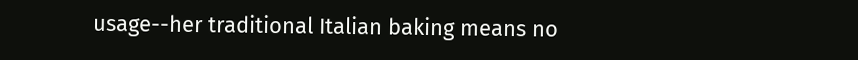usage--her traditional Italian baking means no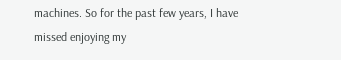machines. So for the past few years, I have missed enjoying my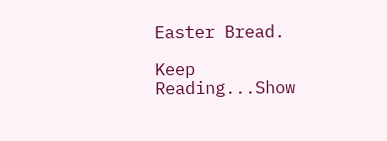Easter Bread.

Keep Reading...Show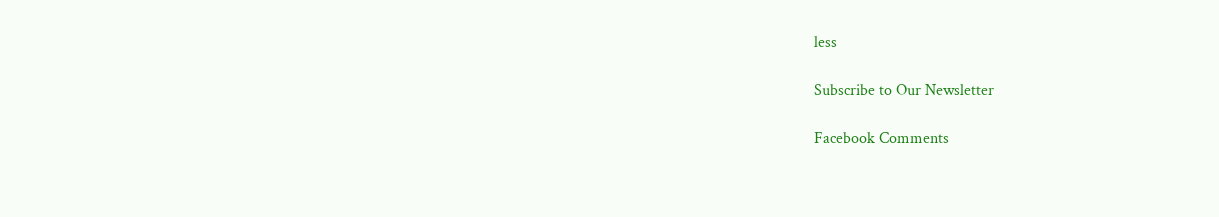less

Subscribe to Our Newsletter

Facebook Comments